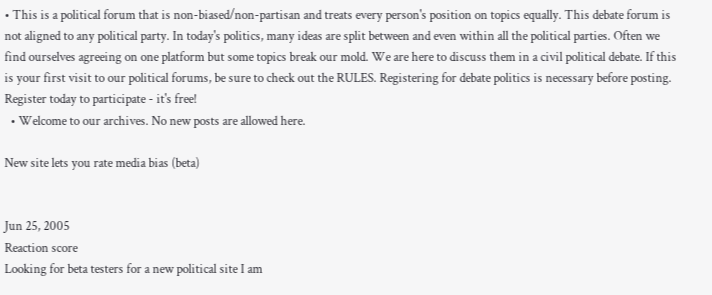• This is a political forum that is non-biased/non-partisan and treats every person's position on topics equally. This debate forum is not aligned to any political party. In today's politics, many ideas are split between and even within all the political parties. Often we find ourselves agreeing on one platform but some topics break our mold. We are here to discuss them in a civil political debate. If this is your first visit to our political forums, be sure to check out the RULES. Registering for debate politics is necessary before posting. Register today to participate - it's free!
  • Welcome to our archives. No new posts are allowed here.

New site lets you rate media bias (beta)


Jun 25, 2005
Reaction score
Looking for beta testers for a new political site I am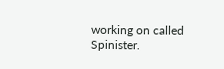working on called Spinister.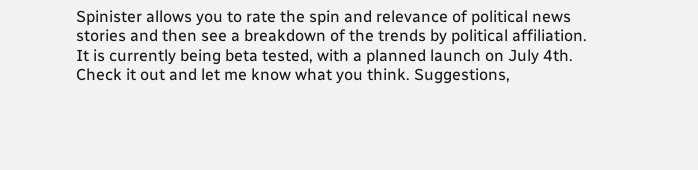Spinister allows you to rate the spin and relevance of political news stories and then see a breakdown of the trends by political affiliation. It is currently being beta tested, with a planned launch on July 4th. Check it out and let me know what you think. Suggestions,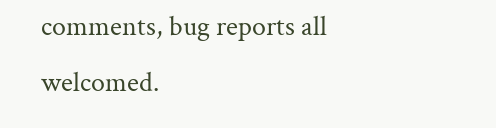comments, bug reports all welcomed.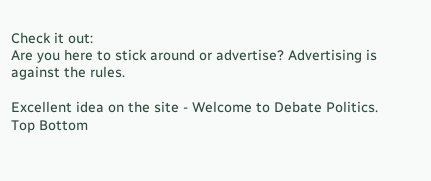Check it out:
Are you here to stick around or advertise? Advertising is against the rules.

Excellent idea on the site - Welcome to Debate Politics.
Top Bottom